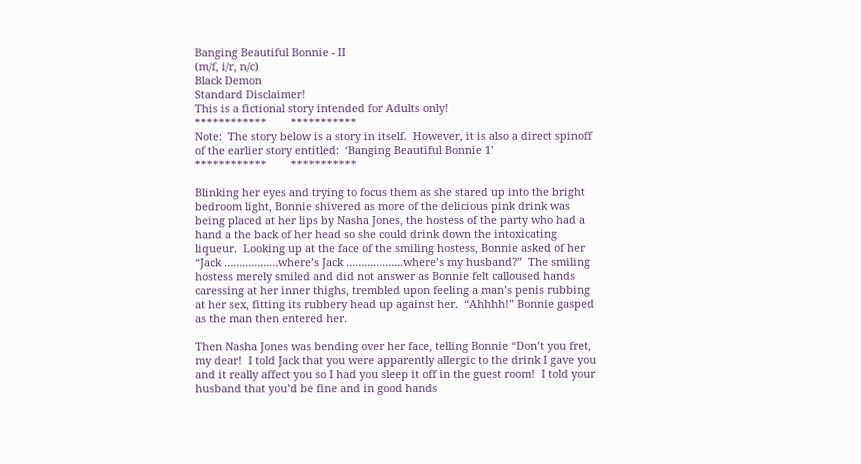Banging Beautiful Bonnie - II
(m/f, i/r, n/c)
Black Demon
Standard Disclaimer!
This is a fictional story intended for Adults only!
************        ***********
Note:  The story below is a story in itself.  However, it is also a direct spinoff
of the earlier story entitled:  ‘Banging Beautiful Bonnie 1’
************        ***********

Blinking her eyes and trying to focus them as she stared up into the bright bedroom light, Bonnie shivered as more of the delicious pink drink was being placed at her lips by Nasha Jones, the hostess of the party who had a hand a the back of her head so she could drink down the intoxicating liqueur.  Looking up at the face of the smiling hostess, Bonnie asked of her “Jack ………………where’s Jack ……………….where’s my husband?”  The smiling hostess merely smiled and did not answer as Bonnie felt calloused hands caressing at her inner thighs, trembled upon feeling a man’s penis rubbing at her sex, fitting its rubbery head up against her.  “Ahhhh!” Bonnie gasped as the man then entered her.

Then Nasha Jones was bending over her face, telling Bonnie “Don’t you fret, my dear!  I told Jack that you were apparently allergic to the drink I gave you and it really affect you so I had you sleep it off in the guest room!  I told your husband that you’d be fine and in good hands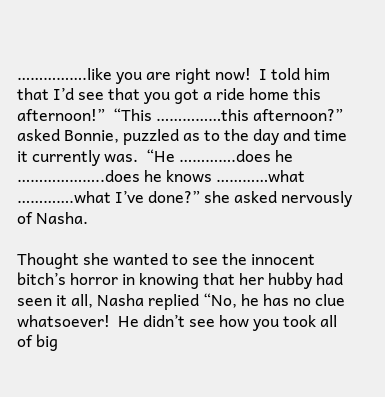…………….like you are right now!  I told him that I’d see that you got a ride home this afternoon!”  “This ……………this afternoon?” asked Bonnie, puzzled as to the day and time it currently was.  “He ………….does he ………………..does he knows …………what ………….what I’ve done?” she asked nervously of Nasha.

Thought she wanted to see the innocent bitch’s horror in knowing that her hubby had seen it all, Nasha replied “No, he has no clue whatsoever!  He didn’t see how you took all of big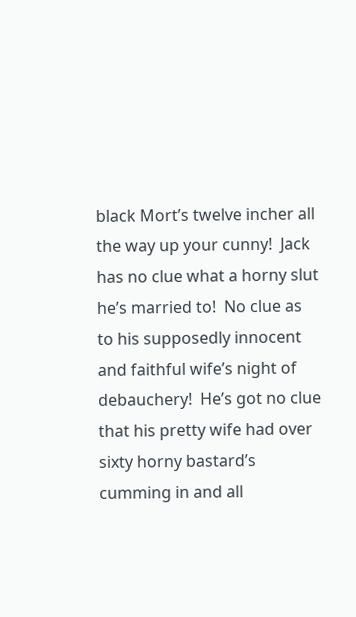black Mort’s twelve incher all the way up your cunny!  Jack has no clue what a horny slut he’s married to!  No clue as to his supposedly innocent and faithful wife’s night of debauchery!  He’s got no clue that his pretty wife had over sixty horny bastard’s cumming in and all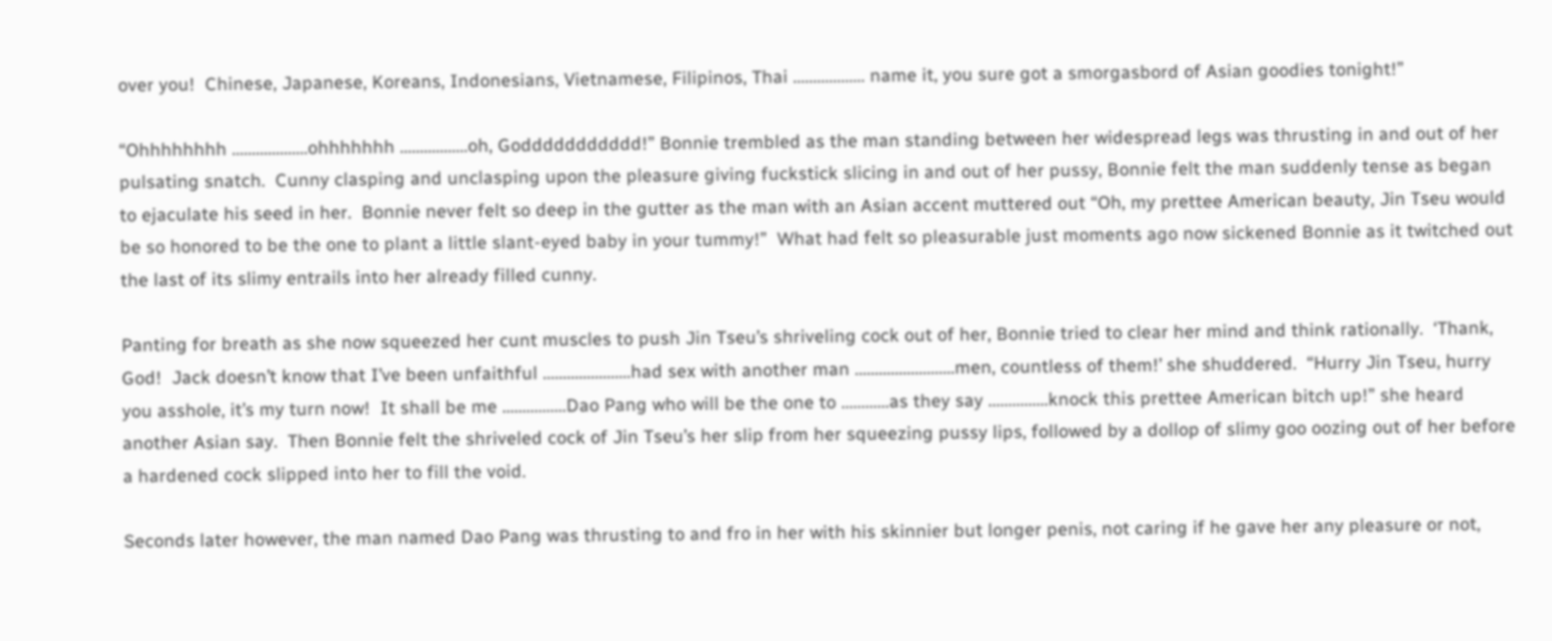over you!  Chinese, Japanese, Koreans, Indonesians, Vietnamese, Filipinos, Thai ……………… name it, you sure got a smorgasbord of Asian goodies tonight!”

“Ohhhhhhhh ……………….ohhhhhhh ……………..oh, Goddddddddddd!” Bonnie trembled as the man standing between her widespread legs was thrusting in and out of her pulsating snatch.  Cunny clasping and unclasping upon the pleasure giving fuckstick slicing in and out of her pussy, Bonnie felt the man suddenly tense as began to ejaculate his seed in her.  Bonnie never felt so deep in the gutter as the man with an Asian accent muttered out “Oh, my prettee American beauty, Jin Tseu would be so honored to be the one to plant a little slant-eyed baby in your tummy!”  What had felt so pleasurable just moments ago now sickened Bonnie as it twitched out the last of its slimy entrails into her already filled cunny.

Panting for breath as she now squeezed her cunt muscles to push Jin Tseu’s shriveling cock out of her, Bonnie tried to clear her mind and think rationally.  ‘Thank, God!  Jack doesn’t know that I’ve been unfaithful …………..……..had sex with another man …………………….men, countless of them!’ she shuddered.  “Hurry Jin Tseu, hurry you asshole, it’s my turn now!  It shall be me …………….Dao Pang who will be the one to …………as they say ……………knock this prettee American bitch up!” she heard another Asian say.  Then Bonnie felt the shriveled cock of Jin Tseu’s her slip from her squeezing pussy lips, followed by a dollop of slimy goo oozing out of her before a hardened cock slipped into her to fill the void.

Seconds later however, the man named Dao Pang was thrusting to and fro in her with his skinnier but longer penis, not caring if he gave her any pleasure or not,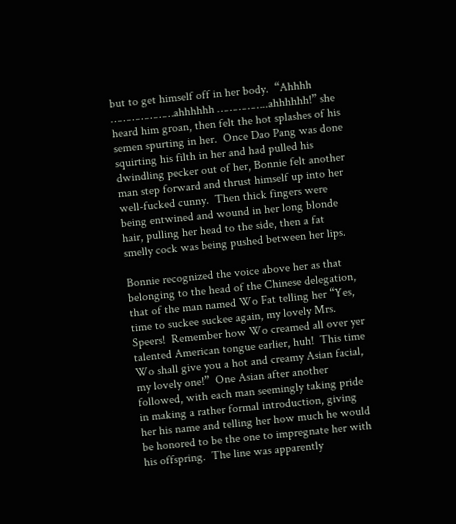but to get himself off in her body.  “Ahhhh …………………ahhhhhh ……………..ahhhhhh!” she heard him groan, then felt the hot splashes of his semen spurting in her.  Once Dao Pang was done squirting his filth in her and had pulled his dwindling pecker out of her, Bonnie felt another man step forward and thrust himself up into her well-fucked cunny.  Then thick fingers were being entwined and wound in her long blonde hair, pulling her head to the side, then a fat smelly cock was being pushed between her lips.

Bonnie recognized the voice above her as that belonging to the head of the Chinese delegation, that of the man named Wo Fat telling her “Yes, time to suckee suckee again, my lovely Mrs. Speers!  Remember how Wo creamed all over yer talented American tongue earlier, huh!  This time Wo shall give you a hot and creamy Asian facial, my lovely one!”  One Asian after another followed, with each man seemingly taking pride in making a rather formal introduction, giving her his name and telling her how much he would be honored to be the one to impregnate her with his offspring.  The line was apparently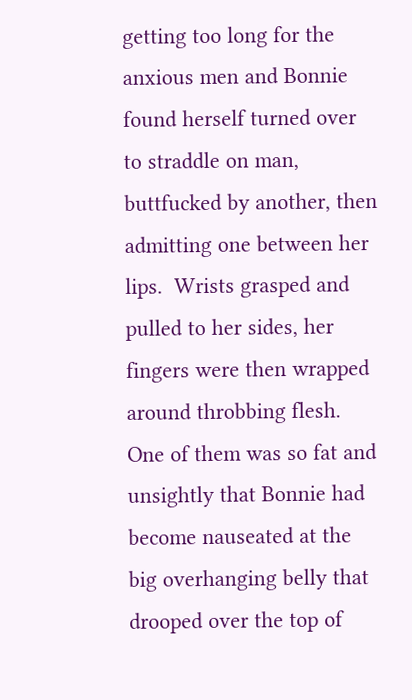getting too long for the anxious men and Bonnie found herself turned over to straddle on man, buttfucked by another, then admitting one between her lips.  Wrists grasped and pulled to her sides, her fingers were then wrapped around throbbing flesh.  One of them was so fat and unsightly that Bonnie had become nauseated at the big overhanging belly that drooped over the top of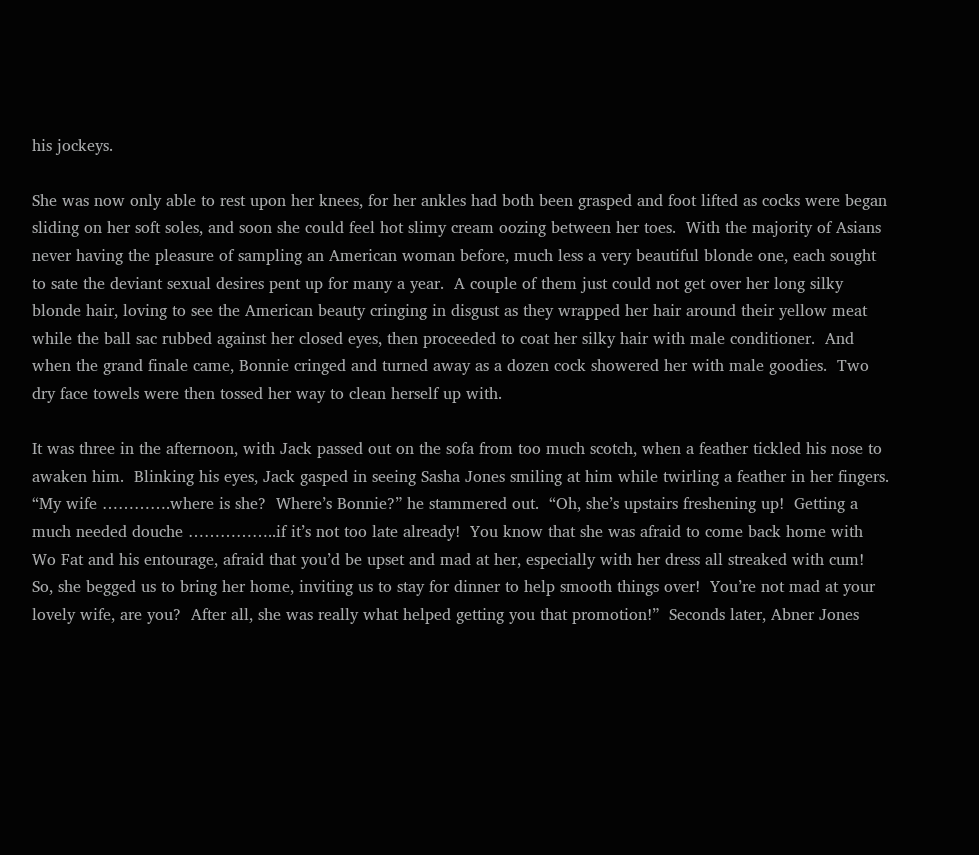his jockeys.

She was now only able to rest upon her knees, for her ankles had both been grasped and foot lifted as cocks were began sliding on her soft soles, and soon she could feel hot slimy cream oozing between her toes.  With the majority of Asians never having the pleasure of sampling an American woman before, much less a very beautiful blonde one, each sought to sate the deviant sexual desires pent up for many a year.  A couple of them just could not get over her long silky blonde hair, loving to see the American beauty cringing in disgust as they wrapped her hair around their yellow meat while the ball sac rubbed against her closed eyes, then proceeded to coat her silky hair with male conditioner.  And when the grand finale came, Bonnie cringed and turned away as a dozen cock showered her with male goodies.  Two dry face towels were then tossed her way to clean herself up with.

It was three in the afternoon, with Jack passed out on the sofa from too much scotch, when a feather tickled his nose to awaken him.  Blinking his eyes, Jack gasped in seeing Sasha Jones smiling at him while twirling a feather in her fingers.  “My wife ………….where is she?  Where’s Bonnie?” he stammered out.  “Oh, she’s upstairs freshening up!  Getting a much needed douche ……………..if it’s not too late already!  You know that she was afraid to come back home with Wo Fat and his entourage, afraid that you’d be upset and mad at her, especially with her dress all streaked with cum!  So, she begged us to bring her home, inviting us to stay for dinner to help smooth things over!  You’re not mad at your lovely wife, are you?  After all, she was really what helped getting you that promotion!”  Seconds later, Abner Jones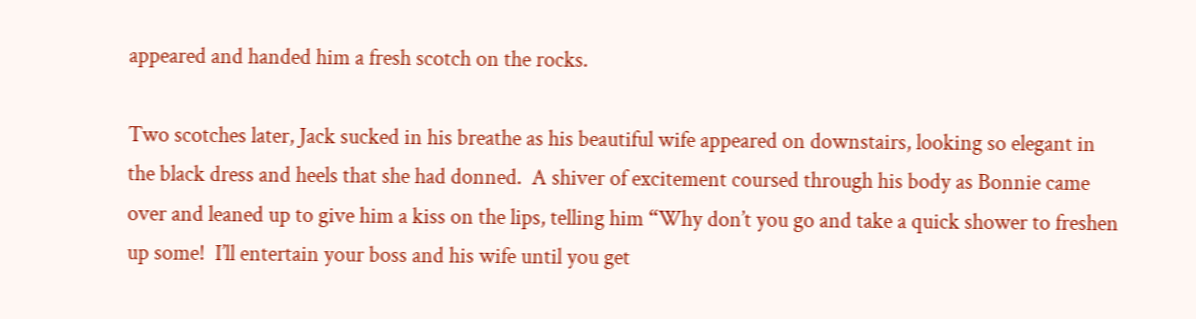appeared and handed him a fresh scotch on the rocks.

Two scotches later, Jack sucked in his breathe as his beautiful wife appeared on downstairs, looking so elegant in the black dress and heels that she had donned.  A shiver of excitement coursed through his body as Bonnie came over and leaned up to give him a kiss on the lips, telling him “Why don’t you go and take a quick shower to freshen up some!  I’ll entertain your boss and his wife until you get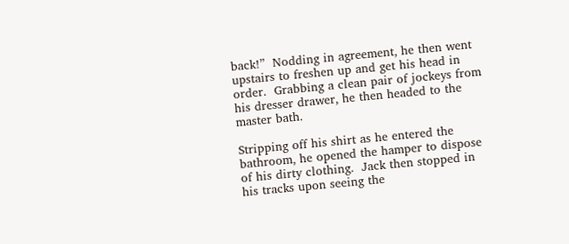back!”  Nodding in agreement, he then went upstairs to freshen up and get his head in order.  Grabbing a clean pair of jockeys from his dresser drawer, he then headed to the master bath.

Stripping off his shirt as he entered the bathroom, he opened the hamper to dispose of his dirty clothing.  Jack then stopped in his tracks upon seeing the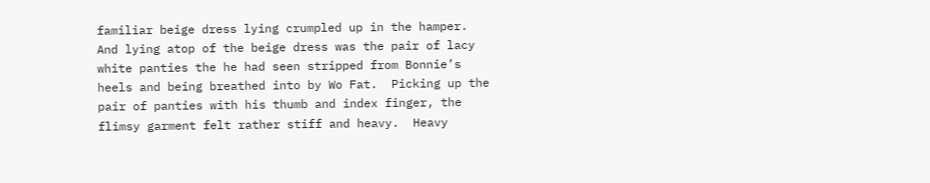familiar beige dress lying crumpled up in the hamper.  And lying atop of the beige dress was the pair of lacy white panties the he had seen stripped from Bonnie’s heels and being breathed into by Wo Fat.  Picking up the pair of panties with his thumb and index finger, the flimsy garment felt rather stiff and heavy.  Heavy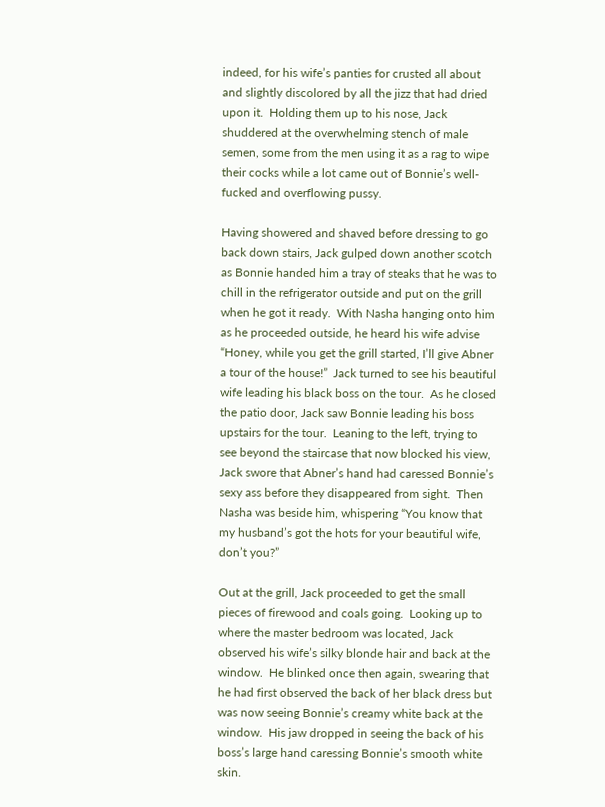indeed, for his wife’s panties for crusted all about and slightly discolored by all the jizz that had dried upon it.  Holding them up to his nose, Jack shuddered at the overwhelming stench of male semen, some from the men using it as a rag to wipe their cocks while a lot came out of Bonnie’s well-fucked and overflowing pussy.

Having showered and shaved before dressing to go back down stairs, Jack gulped down another scotch as Bonnie handed him a tray of steaks that he was to chill in the refrigerator outside and put on the grill when he got it ready.  With Nasha hanging onto him as he proceeded outside, he heard his wife advise “Honey, while you get the grill started, I’ll give Abner a tour of the house!”  Jack turned to see his beautiful wife leading his black boss on the tour.  As he closed the patio door, Jack saw Bonnie leading his boss upstairs for the tour.  Leaning to the left, trying to see beyond the staircase that now blocked his view, Jack swore that Abner’s hand had caressed Bonnie’s sexy ass before they disappeared from sight.  Then Nasha was beside him, whispering “You know that my husband’s got the hots for your beautiful wife, don’t you?”

Out at the grill, Jack proceeded to get the small pieces of firewood and coals going.  Looking up to where the master bedroom was located, Jack observed his wife’s silky blonde hair and back at the window.  He blinked once then again, swearing that he had first observed the back of her black dress but was now seeing Bonnie’s creamy white back at the window.  His jaw dropped in seeing the back of his boss’s large hand caressing Bonnie’s smooth white skin.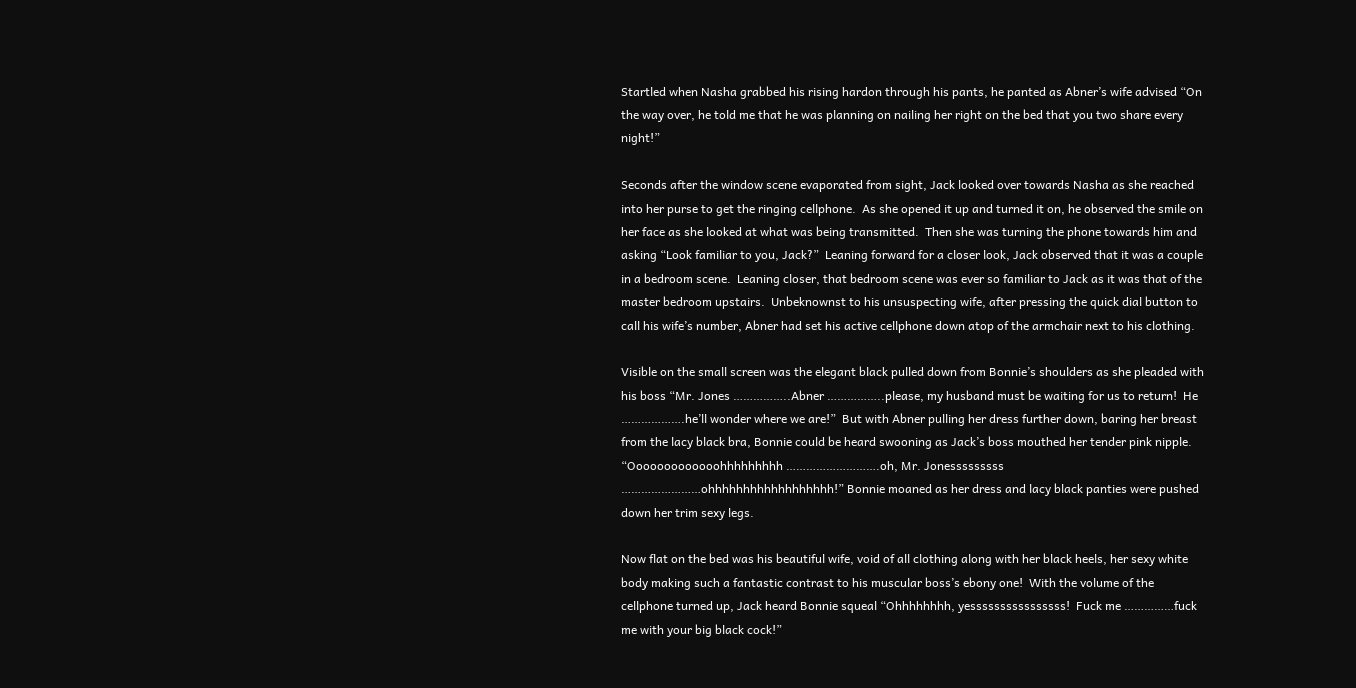Startled when Nasha grabbed his rising hardon through his pants, he panted as Abner’s wife advised “On the way over, he told me that he was planning on nailing her right on the bed that you two share every night!”

Seconds after the window scene evaporated from sight, Jack looked over towards Nasha as she reached into her purse to get the ringing cellphone.  As she opened it up and turned it on, he observed the smile on her face as she looked at what was being transmitted.  Then she was turning the phone towards him and asking “Look familiar to you, Jack?”  Leaning forward for a closer look, Jack observed that it was a couple in a bedroom scene.  Leaning closer, that bedroom scene was ever so familiar to Jack as it was that of the master bedroom upstairs.  Unbeknownst to his unsuspecting wife, after pressing the quick dial button to call his wife’s number, Abner had set his active cellphone down atop of the armchair next to his clothing.

Visible on the small screen was the elegant black pulled down from Bonnie’s shoulders as she pleaded with his boss “Mr. Jones ……………..Abner ……………..please, my husband must be waiting for us to return!  He ……………….he’ll wonder where we are!”  But with Abner pulling her dress further down, baring her breast from the lacy black bra, Bonnie could be heard swooning as Jack’s boss mouthed her tender pink nipple.  “Ooooooooooooohhhhhhhhh ……………………….oh, Mr. Jonesssssssss ……………………ohhhhhhhhhhhhhhhhhh!” Bonnie moaned as her dress and lacy black panties were pushed down her trim sexy legs.

Now flat on the bed was his beautiful wife, void of all clothing along with her black heels, her sexy white body making such a fantastic contrast to his muscular boss’s ebony one!  With the volume of the cellphone turned up, Jack heard Bonnie squeal “Ohhhhhhhh, yessssssssssssssss!  Fuck me ……………fuck me with your big black cock!”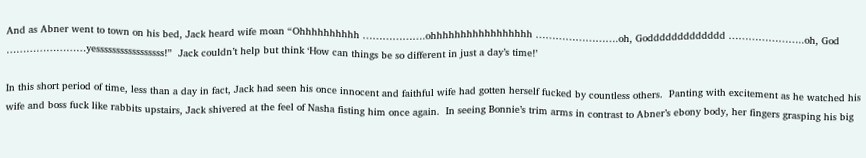And as Abner went to town on his bed, Jack heard wife moan “Ohhhhhhhhhh ……………….ohhhhhhhhhhhhhhhhh …………………….oh, Goddddddddddddd …………………..oh, God ……………………yesssssssssssssssss!”  Jack couldn’t help but think ‘How can things be so different in just a day’s time!’

In this short period of time, less than a day in fact, Jack had seen his once innocent and faithful wife had gotten herself fucked by countless others.  Panting with excitement as he watched his wife and boss fuck like rabbits upstairs, Jack shivered at the feel of Nasha fisting him once again.  In seeing Bonnie’s trim arms in contrast to Abner’s ebony body, her fingers grasping his big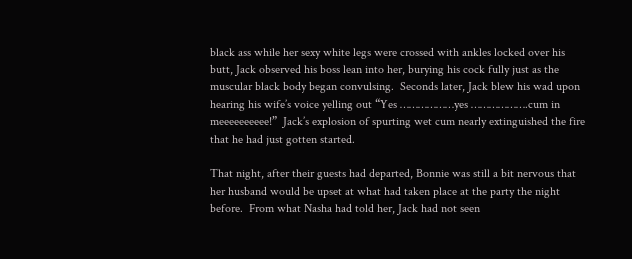black ass while her sexy white legs were crossed with ankles locked over his butt, Jack observed his boss lean into her, burying his cock fully just as the muscular black body began convulsing.  Seconds later, Jack blew his wad upon hearing his wife’s voice yelling out “Yes ………………yes ……………….cum in meeeeeeeeee!”  Jack’s explosion of spurting wet cum nearly extinguished the fire that he had just gotten started.

That night, after their guests had departed, Bonnie was still a bit nervous that her husband would be upset at what had taken place at the party the night before.  From what Nasha had told her, Jack had not seen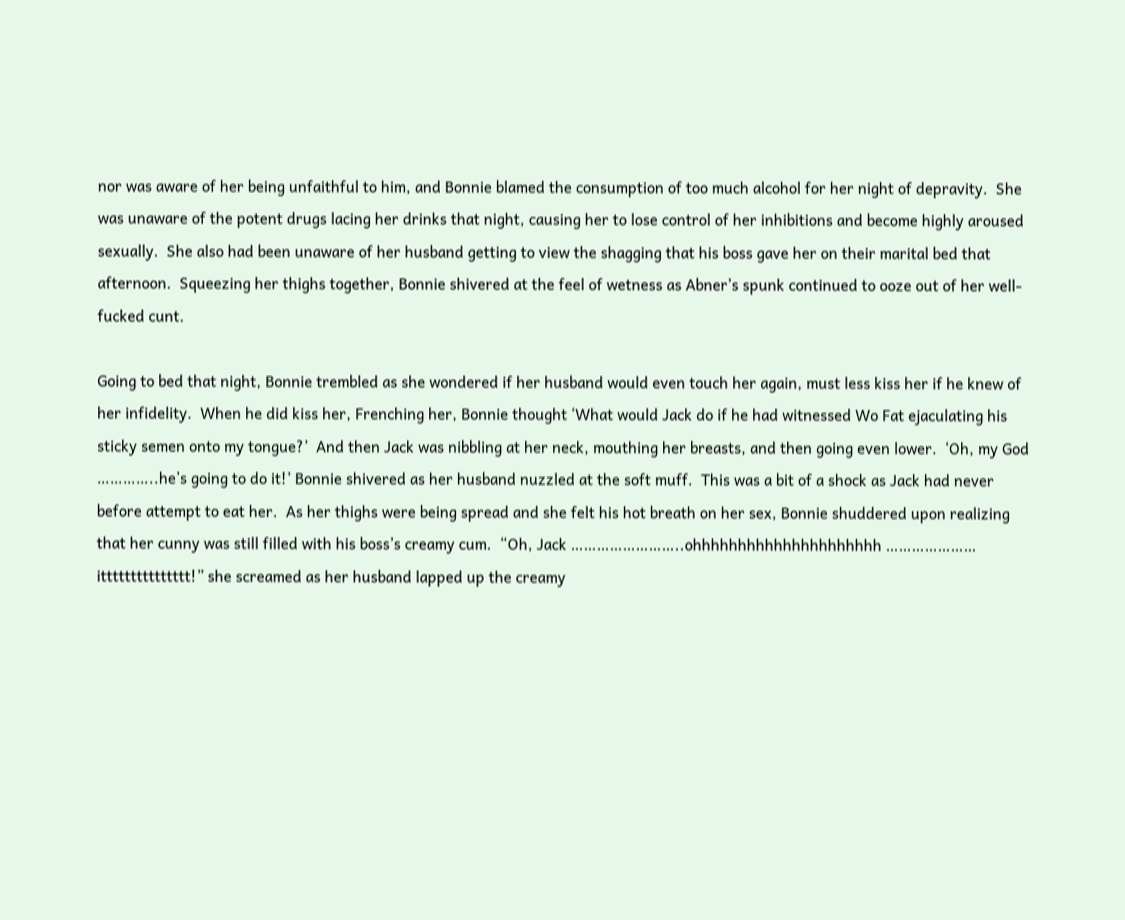nor was aware of her being unfaithful to him, and Bonnie blamed the consumption of too much alcohol for her night of depravity.  She was unaware of the potent drugs lacing her drinks that night, causing her to lose control of her inhibitions and become highly aroused sexually.  She also had been unaware of her husband getting to view the shagging that his boss gave her on their marital bed that afternoon.  Squeezing her thighs together, Bonnie shivered at the feel of wetness as Abner’s spunk continued to ooze out of her well-fucked cunt.

Going to bed that night, Bonnie trembled as she wondered if her husband would even touch her again, must less kiss her if he knew of her infidelity.  When he did kiss her, Frenching her, Bonnie thought ‘What would Jack do if he had witnessed Wo Fat ejaculating his sticky semen onto my tongue?’  And then Jack was nibbling at her neck, mouthing her breasts, and then going even lower.  ‘Oh, my God …………..he’s going to do it!’ Bonnie shivered as her husband nuzzled at the soft muff.  This was a bit of a shock as Jack had never before attempt to eat her.  As her thighs were being spread and she felt his hot breath on her sex, Bonnie shuddered upon realizing that her cunny was still filled with his boss’s creamy cum.  “Oh, Jack ……………………..ohhhhhhhhhhhhhhhhhhhhh ………………… ittttttttttttttt!” she screamed as her husband lapped up the creamy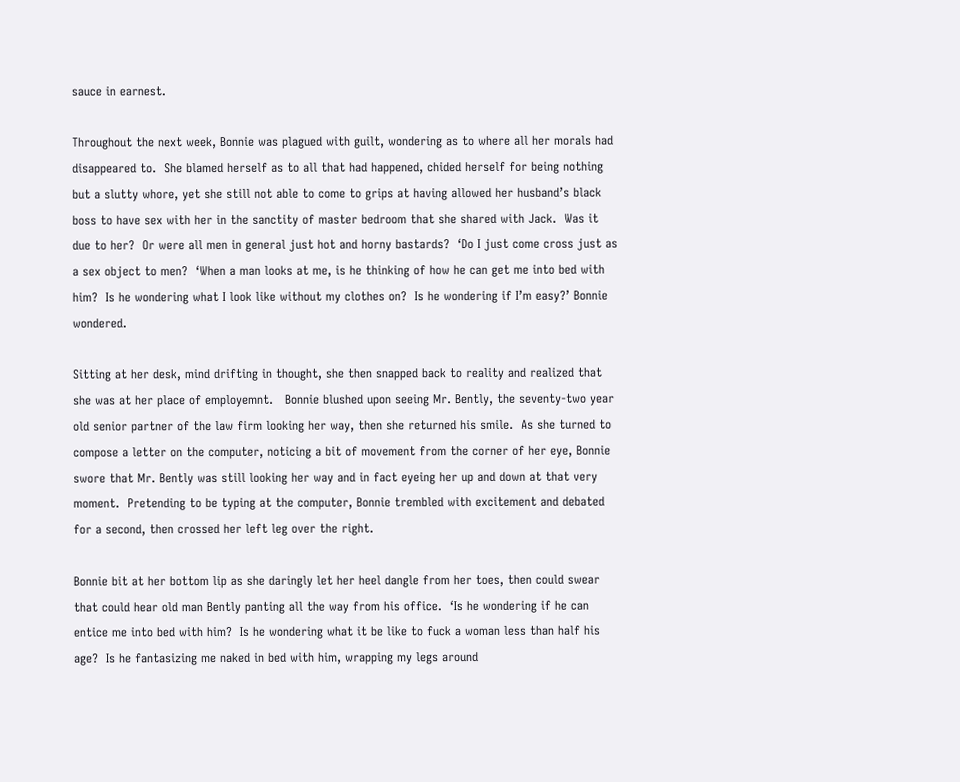sauce in earnest.

Throughout the next week, Bonnie was plagued with guilt, wondering as to where all her morals had disappeared to.  She blamed herself as to all that had happened, chided herself for being nothing but a slutty whore, yet she still not able to come to grips at having allowed her husband’s black boss to have sex with her in the sanctity of master bedroom that she shared with Jack.  Was it due to her?  Or were all men in general just hot and horny bastards?  ‘Do I just come cross just as a sex object to men?  ‘When a man looks at me, is he thinking of how he can get me into bed with him?  Is he wondering what I look like without my clothes on?  Is he wondering if I’m easy?’ Bonnie wondered.

Sitting at her desk, mind drifting in thought, she then snapped back to reality and realized that she was at her place of employemnt.   Bonnie blushed upon seeing Mr. Bently, the seventy-two year old senior partner of the law firm looking her way, then she returned his smile.  As she turned to compose a letter on the computer, noticing a bit of movement from the corner of her eye, Bonnie swore that Mr. Bently was still looking her way and in fact eyeing her up and down at that very moment.  Pretending to be typing at the computer, Bonnie trembled with excitement and debated for a second, then crossed her left leg over the right.

Bonnie bit at her bottom lip as she daringly let her heel dangle from her toes, then could swear that could hear old man Bently panting all the way from his office.  ‘Is he wondering if he can entice me into bed with him?  Is he wondering what it be like to fuck a woman less than half his age?  Is he fantasizing me naked in bed with him, wrapping my legs around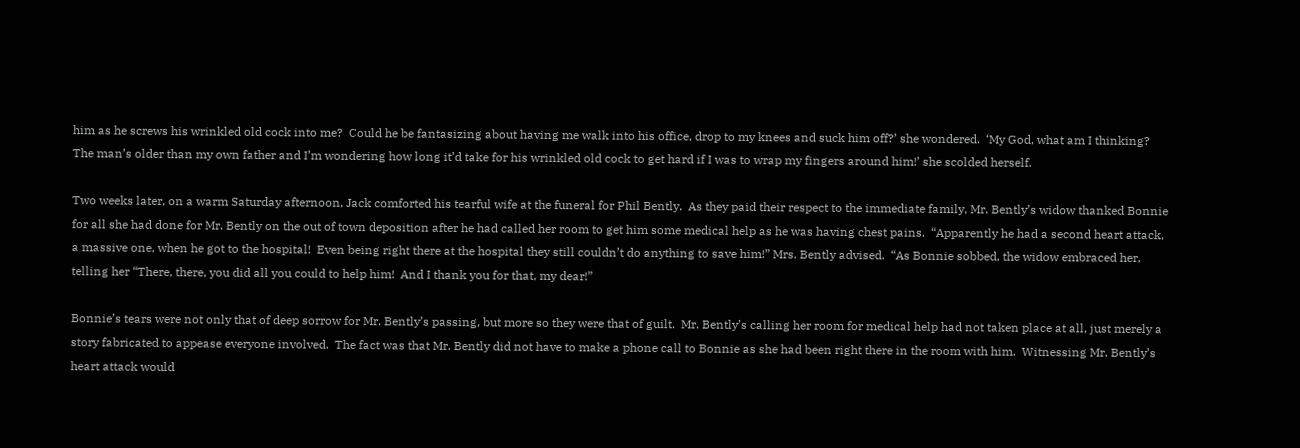him as he screws his wrinkled old cock into me?  Could he be fantasizing about having me walk into his office, drop to my knees and suck him off?’ she wondered.  ‘My God, what am I thinking?  The man’s older than my own father and I’m wondering how long it’d take for his wrinkled old cock to get hard if I was to wrap my fingers around him!’ she scolded herself.

Two weeks later, on a warm Saturday afternoon, Jack comforted his tearful wife at the funeral for Phil Bently.  As they paid their respect to the immediate family, Mr. Bently’s widow thanked Bonnie for all she had done for Mr. Bently on the out of town deposition after he had called her room to get him some medical help as he was having chest pains.  “Apparently he had a second heart attack, a massive one, when he got to the hospital!  Even being right there at the hospital they still couldn’t do anything to save him!” Mrs. Bently advised.  “As Bonnie sobbed, the widow embraced her, telling her “There, there, you did all you could to help him!  And I thank you for that, my dear!”

Bonnie’s tears were not only that of deep sorrow for Mr. Bently’s passing, but more so they were that of guilt.  Mr. Bently’s calling her room for medical help had not taken place at all, just merely a story fabricated to appease everyone involved.  The fact was that Mr. Bently did not have to make a phone call to Bonnie as she had been right there in the room with him.  Witnessing Mr. Bently’s heart attack would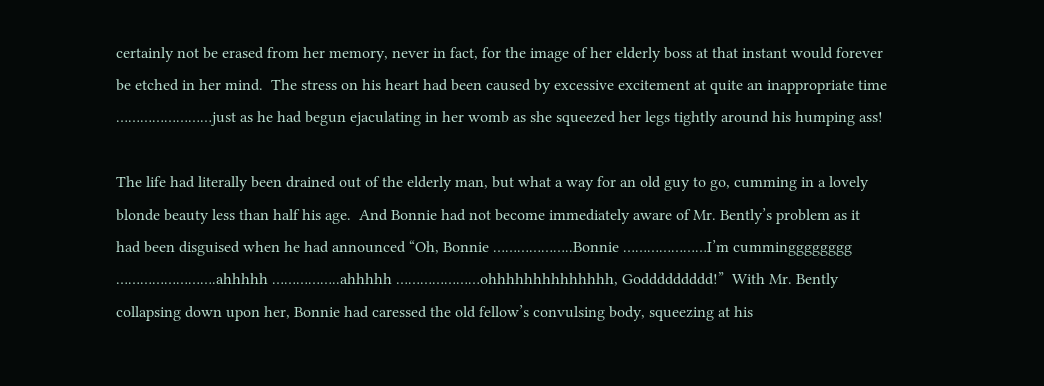certainly not be erased from her memory, never in fact, for the image of her elderly boss at that instant would forever be etched in her mind.  The stress on his heart had been caused by excessive excitement at quite an inappropriate time ……………………just as he had begun ejaculating in her womb as she squeezed her legs tightly around his humping ass!

The life had literally been drained out of the elderly man, but what a way for an old guy to go, cumming in a lovely blonde beauty less than half his age.  And Bonnie had not become immediately aware of Mr. Bently’s problem as it had been disguised when he had announced “Oh, Bonnie ………………..Bonnie …………………I’m cummingggggggg …………………….ahhhhh ……………..ahhhhh …………………ohhhhhhhhhhhhhh, Goddddddddd!”  With Mr. Bently collapsing down upon her, Bonnie had caressed the old fellow’s convulsing body, squeezing at his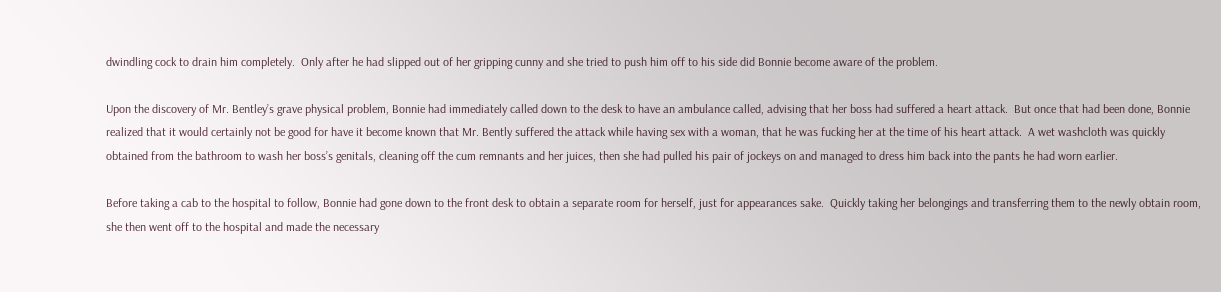dwindling cock to drain him completely.  Only after he had slipped out of her gripping cunny and she tried to push him off to his side did Bonnie become aware of the problem.

Upon the discovery of Mr. Bentley’s grave physical problem, Bonnie had immediately called down to the desk to have an ambulance called, advising that her boss had suffered a heart attack.  But once that had been done, Bonnie realized that it would certainly not be good for have it become known that Mr. Bently suffered the attack while having sex with a woman, that he was fucking her at the time of his heart attack.  A wet washcloth was quickly obtained from the bathroom to wash her boss’s genitals, cleaning off the cum remnants and her juices, then she had pulled his pair of jockeys on and managed to dress him back into the pants he had worn earlier.

Before taking a cab to the hospital to follow, Bonnie had gone down to the front desk to obtain a separate room for herself, just for appearances sake.  Quickly taking her belongings and transferring them to the newly obtain room, she then went off to the hospital and made the necessary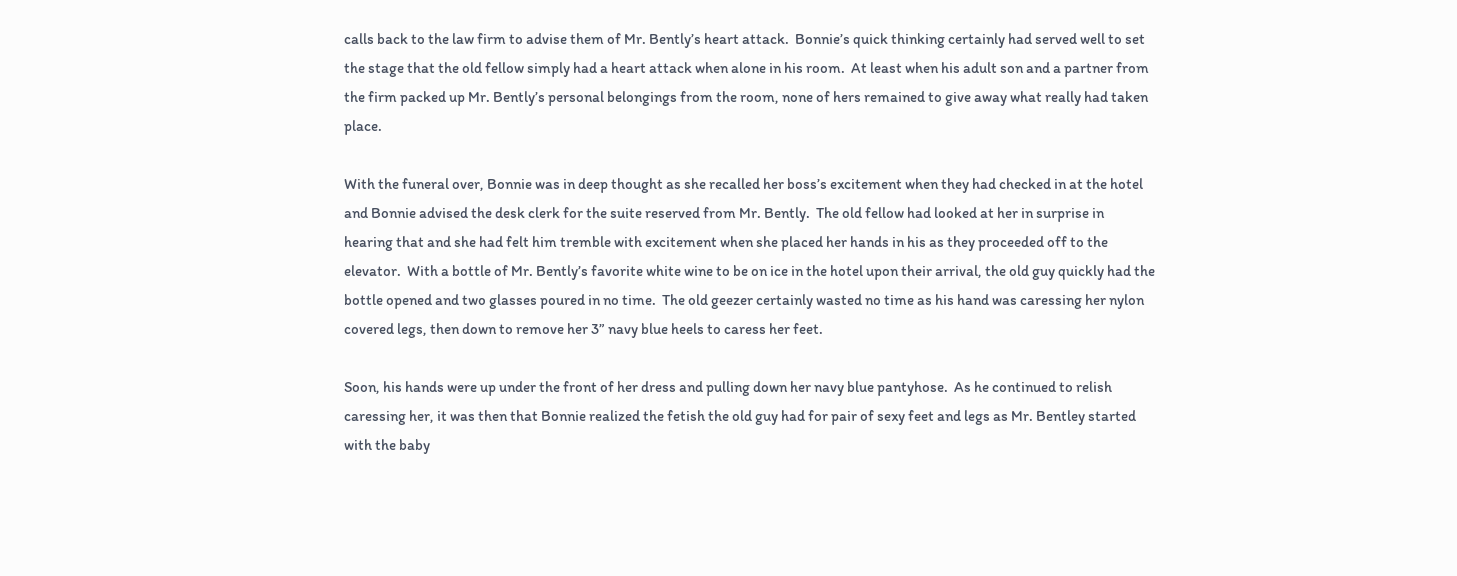calls back to the law firm to advise them of Mr. Bently’s heart attack.  Bonnie’s quick thinking certainly had served well to set the stage that the old fellow simply had a heart attack when alone in his room.  At least when his adult son and a partner from the firm packed up Mr. Bently’s personal belongings from the room, none of hers remained to give away what really had taken place.

With the funeral over, Bonnie was in deep thought as she recalled her boss’s excitement when they had checked in at the hotel and Bonnie advised the desk clerk for the suite reserved from Mr. Bently.  The old fellow had looked at her in surprise in hearing that and she had felt him tremble with excitement when she placed her hands in his as they proceeded off to the elevator.  With a bottle of Mr. Bently’s favorite white wine to be on ice in the hotel upon their arrival, the old guy quickly had the bottle opened and two glasses poured in no time.  The old geezer certainly wasted no time as his hand was caressing her nylon covered legs, then down to remove her 3” navy blue heels to caress her feet.

Soon, his hands were up under the front of her dress and pulling down her navy blue pantyhose.  As he continued to relish caressing her, it was then that Bonnie realized the fetish the old guy had for pair of sexy feet and legs as Mr. Bentley started with the baby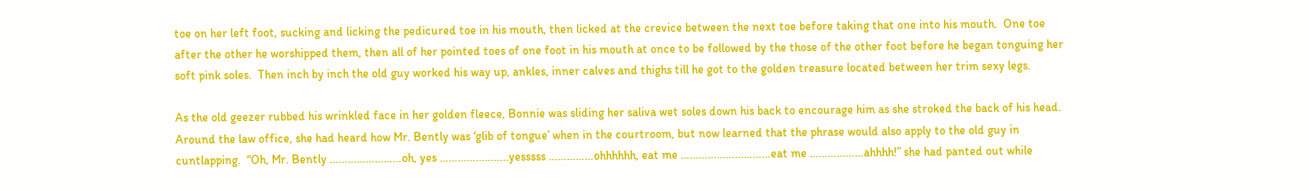toe on her left foot, sucking and licking the pedicured toe in his mouth, then licked at the crevice between the next toe before taking that one into his mouth.  One toe after the other he worshipped them, then all of her pointed toes of one foot in his mouth at once to be followed by the those of the other foot before he began tonguing her soft pink soles.  Then inch by inch the old guy worked his way up, ankles, inner calves and thighs till he got to the golden treasure located between her trim sexy legs.

As the old geezer rubbed his wrinkled face in her golden fleece, Bonnie was sliding her saliva wet soles down his back to encourage him as she stroked the back of his head.  Around the law office, she had heard how Mr. Bently was ‘glib of tongue’ when in the courtroom, but now learned that the phrase would also apply to the old guy in cuntlapping.  “Oh, Mr. Bently ……………………oh, yes …………………..yesssss ……………ohhhhhh, eat me …………………………eat me ………………ahhhh!” she had panted out while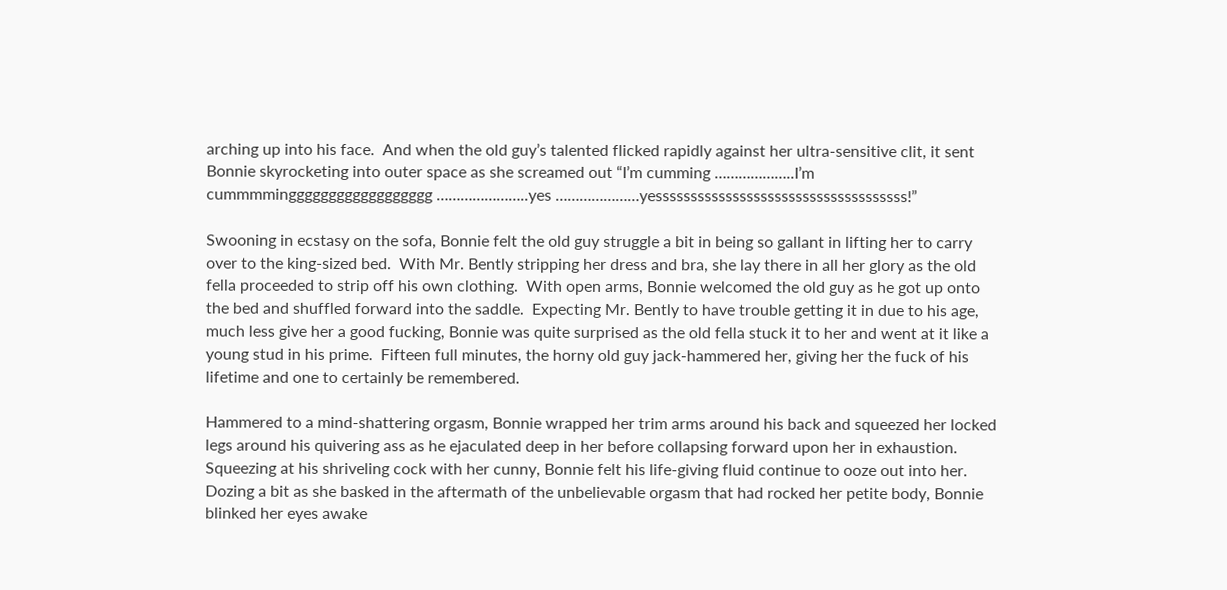arching up into his face.  And when the old guy’s talented flicked rapidly against her ultra-sensitive clit, it sent Bonnie skyrocketing into outer space as she screamed out “I’m cumming ………………..I’m cummmmingggggggggggggggggg …………………..yes …………………yessssssssssssssssssssssssssssssssssss!”

Swooning in ecstasy on the sofa, Bonnie felt the old guy struggle a bit in being so gallant in lifting her to carry over to the king-sized bed.  With Mr. Bently stripping her dress and bra, she lay there in all her glory as the old fella proceeded to strip off his own clothing.  With open arms, Bonnie welcomed the old guy as he got up onto the bed and shuffled forward into the saddle.  Expecting Mr. Bently to have trouble getting it in due to his age, much less give her a good fucking, Bonnie was quite surprised as the old fella stuck it to her and went at it like a young stud in his prime.  Fifteen full minutes, the horny old guy jack-hammered her, giving her the fuck of his lifetime and one to certainly be remembered.

Hammered to a mind-shattering orgasm, Bonnie wrapped her trim arms around his back and squeezed her locked legs around his quivering ass as he ejaculated deep in her before collapsing forward upon her in exhaustion.  Squeezing at his shriveling cock with her cunny, Bonnie felt his life-giving fluid continue to ooze out into her.  Dozing a bit as she basked in the aftermath of the unbelievable orgasm that had rocked her petite body, Bonnie blinked her eyes awake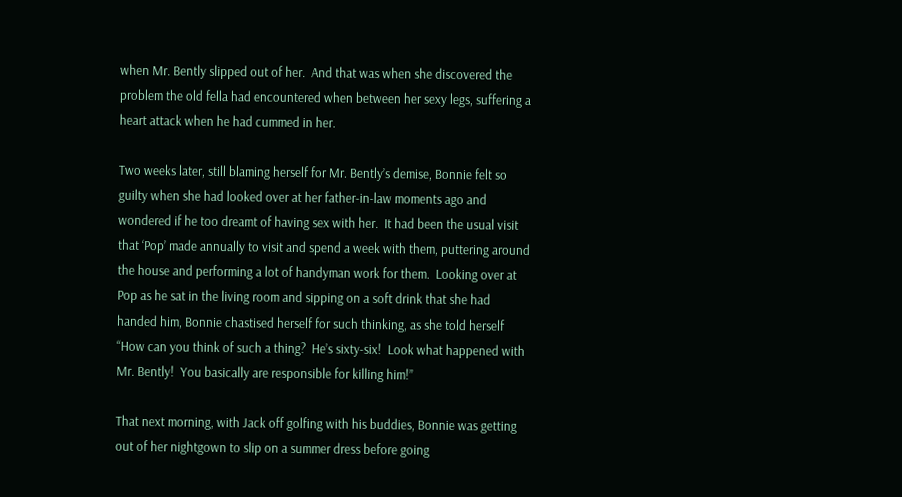when Mr. Bently slipped out of her.  And that was when she discovered the problem the old fella had encountered when between her sexy legs, suffering a heart attack when he had cummed in her.

Two weeks later, still blaming herself for Mr. Bently’s demise, Bonnie felt so guilty when she had looked over at her father-in-law moments ago and wondered if he too dreamt of having sex with her.  It had been the usual visit that ‘Pop’ made annually to visit and spend a week with them, puttering around the house and performing a lot of handyman work for them.  Looking over at Pop as he sat in the living room and sipping on a soft drink that she had handed him, Bonnie chastised herself for such thinking, as she told herself “How can you think of such a thing?  He’s sixty-six!  Look what happened with Mr. Bently!  You basically are responsible for killing him!”

That next morning, with Jack off golfing with his buddies, Bonnie was getting out of her nightgown to slip on a summer dress before going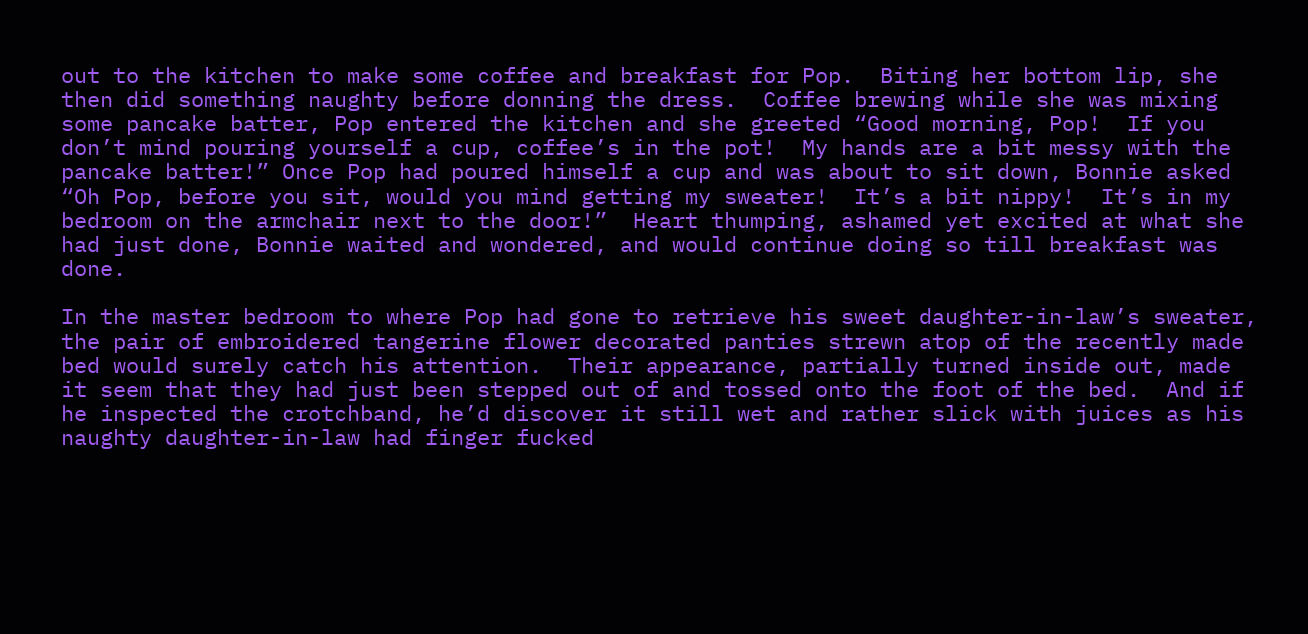out to the kitchen to make some coffee and breakfast for Pop.  Biting her bottom lip, she then did something naughty before donning the dress.  Coffee brewing while she was mixing some pancake batter, Pop entered the kitchen and she greeted “Good morning, Pop!  If you don’t mind pouring yourself a cup, coffee’s in the pot!  My hands are a bit messy with the pancake batter!” Once Pop had poured himself a cup and was about to sit down, Bonnie asked “Oh Pop, before you sit, would you mind getting my sweater!  It’s a bit nippy!  It’s in my bedroom on the armchair next to the door!”  Heart thumping, ashamed yet excited at what she had just done, Bonnie waited and wondered, and would continue doing so till breakfast was done.

In the master bedroom to where Pop had gone to retrieve his sweet daughter-in-law’s sweater, the pair of embroidered tangerine flower decorated panties strewn atop of the recently made bed would surely catch his attention.  Their appearance, partially turned inside out, made it seem that they had just been stepped out of and tossed onto the foot of the bed.  And if he inspected the crotchband, he’d discover it still wet and rather slick with juices as his naughty daughter-in-law had finger fucked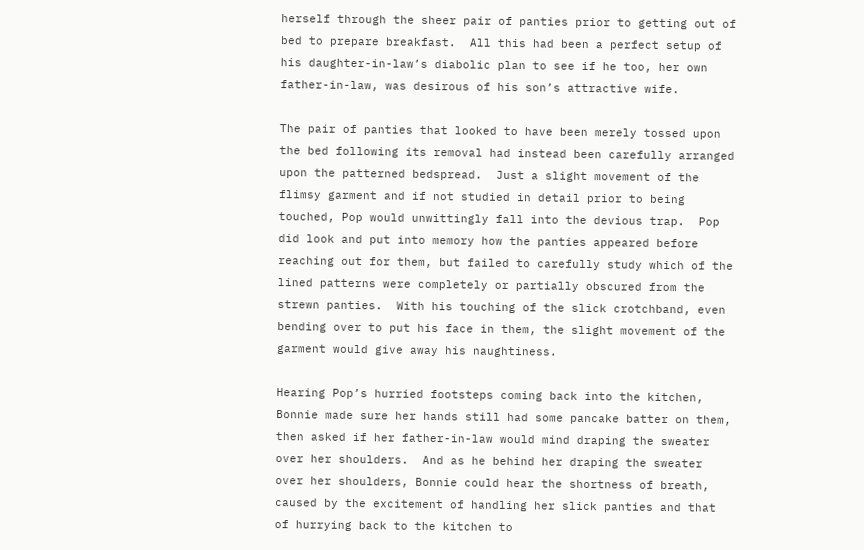herself through the sheer pair of panties prior to getting out of bed to prepare breakfast.  All this had been a perfect setup of his daughter-in-law’s diabolic plan to see if he too, her own father-in-law, was desirous of his son’s attractive wife.

The pair of panties that looked to have been merely tossed upon the bed following its removal had instead been carefully arranged upon the patterned bedspread.  Just a slight movement of the flimsy garment and if not studied in detail prior to being touched, Pop would unwittingly fall into the devious trap.  Pop did look and put into memory how the panties appeared before reaching out for them, but failed to carefully study which of the lined patterns were completely or partially obscured from the strewn panties.  With his touching of the slick crotchband, even bending over to put his face in them, the slight movement of the garment would give away his naughtiness.

Hearing Pop’s hurried footsteps coming back into the kitchen, Bonnie made sure her hands still had some pancake batter on them, then asked if her father-in-law would mind draping the sweater over her shoulders.  And as he behind her draping the sweater over her shoulders, Bonnie could hear the shortness of breath, caused by the excitement of handling her slick panties and that of hurrying back to the kitchen to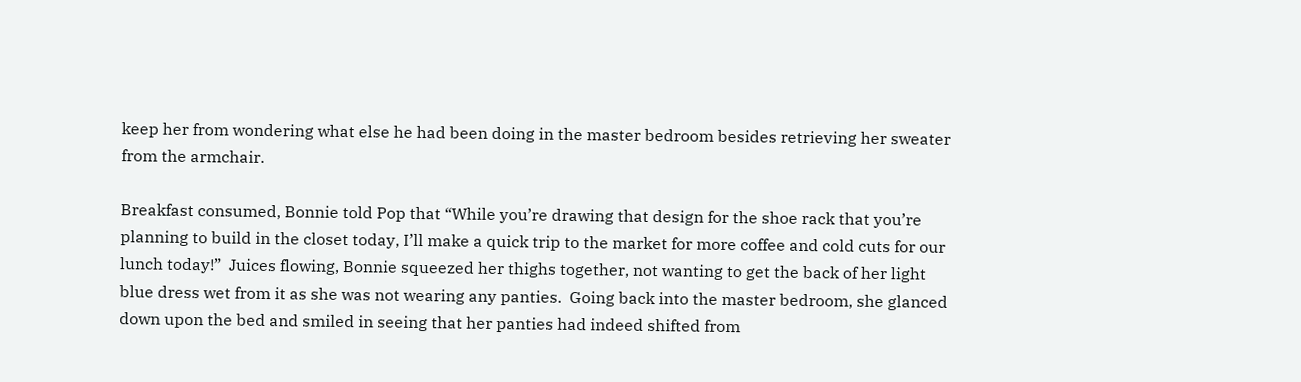keep her from wondering what else he had been doing in the master bedroom besides retrieving her sweater from the armchair.

Breakfast consumed, Bonnie told Pop that “While you’re drawing that design for the shoe rack that you’re planning to build in the closet today, I’ll make a quick trip to the market for more coffee and cold cuts for our lunch today!”  Juices flowing, Bonnie squeezed her thighs together, not wanting to get the back of her light blue dress wet from it as she was not wearing any panties.  Going back into the master bedroom, she glanced down upon the bed and smiled in seeing that her panties had indeed shifted from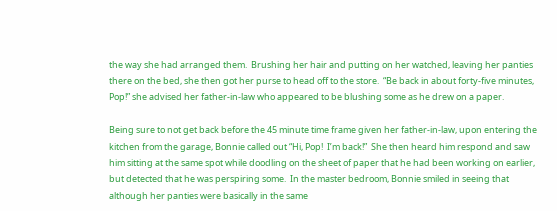the way she had arranged them.  Brushing her hair and putting on her watched, leaving her panties there on the bed, she then got her purse to head off to the store.  “Be back in about forty-five minutes, Pop!” she advised her father-in-law who appeared to be blushing some as he drew on a paper.

Being sure to not get back before the 45 minute time frame given her father-in-law, upon entering the kitchen from the garage, Bonnie called out “Hi, Pop!  I’m back!”  She then heard him respond and saw him sitting at the same spot while doodling on the sheet of paper that he had been working on earlier, but detected that he was perspiring some.  In the master bedroom, Bonnie smiled in seeing that although her panties were basically in the same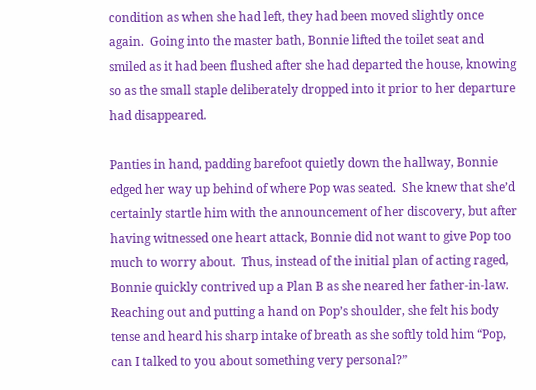condition as when she had left, they had been moved slightly once again.  Going into the master bath, Bonnie lifted the toilet seat and smiled as it had been flushed after she had departed the house, knowing so as the small staple deliberately dropped into it prior to her departure had disappeared.

Panties in hand, padding barefoot quietly down the hallway, Bonnie edged her way up behind of where Pop was seated.  She knew that she’d certainly startle him with the announcement of her discovery, but after having witnessed one heart attack, Bonnie did not want to give Pop too much to worry about.  Thus, instead of the initial plan of acting raged, Bonnie quickly contrived up a Plan B as she neared her father-in-law.  Reaching out and putting a hand on Pop’s shoulder, she felt his body tense and heard his sharp intake of breath as she softly told him “Pop, can I talked to you about something very personal?”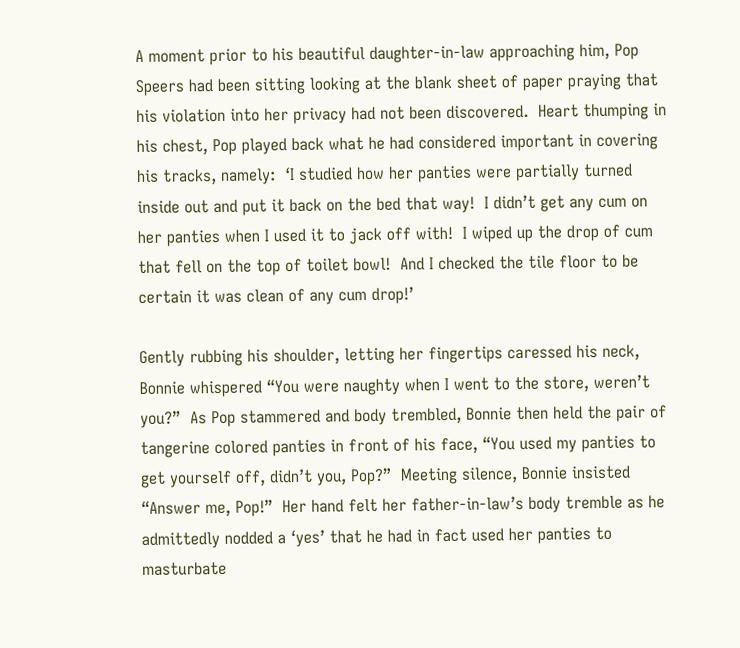A moment prior to his beautiful daughter-in-law approaching him, Pop Speers had been sitting looking at the blank sheet of paper praying that his violation into her privacy had not been discovered.  Heart thumping in his chest, Pop played back what he had considered important in covering his tracks, namely:  ‘I studied how her panties were partially turned inside out and put it back on the bed that way!  I didn’t get any cum on her panties when I used it to jack off with!  I wiped up the drop of cum that fell on the top of toilet bowl!  And I checked the tile floor to be certain it was clean of any cum drop!’

Gently rubbing his shoulder, letting her fingertips caressed his neck, Bonnie whispered “You were naughty when I went to the store, weren’t you?”  As Pop stammered and body trembled, Bonnie then held the pair of tangerine colored panties in front of his face, “You used my panties to get yourself off, didn’t you, Pop?”  Meeting silence, Bonnie insisted “Answer me, Pop!”  Her hand felt her father-in-law’s body tremble as he admittedly nodded a ‘yes’ that he had in fact used her panties to masturbate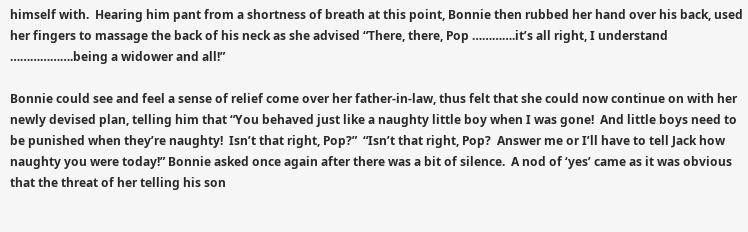himself with.  Hearing him pant from a shortness of breath at this point, Bonnie then rubbed her hand over his back, used her fingers to massage the back of his neck as she advised “There, there, Pop ………….it’s all right, I understand ……………….being a widower and all!”

Bonnie could see and feel a sense of relief come over her father-in-law, thus felt that she could now continue on with her newly devised plan, telling him that “You behaved just like a naughty little boy when I was gone!  And little boys need to be punished when they’re naughty!  Isn’t that right, Pop?”  “Isn’t that right, Pop?  Answer me or I’ll have to tell Jack how naughty you were today!” Bonnie asked once again after there was a bit of silence.  A nod of ‘yes’ came as it was obvious that the threat of her telling his son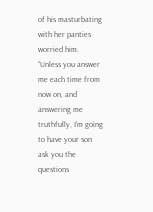of his masturbating with her panties worried him.  “Unless you answer me each time from now on, and answering me truthfully, I’m going to have your son ask you the questions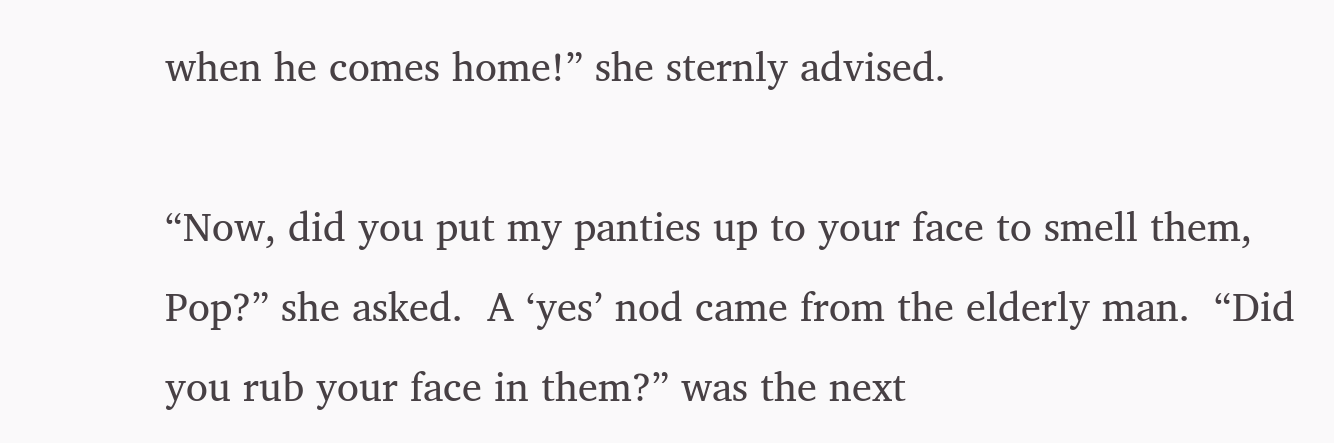when he comes home!” she sternly advised.

“Now, did you put my panties up to your face to smell them, Pop?” she asked.  A ‘yes’ nod came from the elderly man.  “Did you rub your face in them?” was the next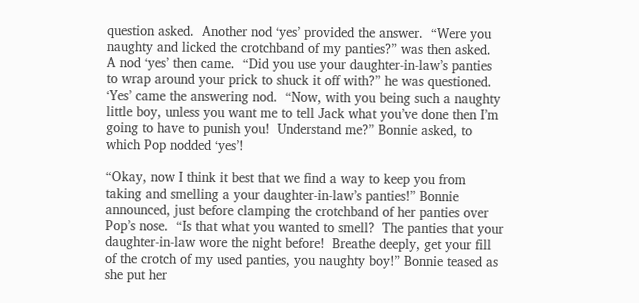question asked.  Another nod ‘yes’ provided the answer.  “Were you naughty and licked the crotchband of my panties?” was then asked.  A nod ‘yes’ then came.  “Did you use your daughter-in-law’s panties to wrap around your prick to shuck it off with?” he was questioned.  ‘Yes’ came the answering nod.  “Now, with you being such a naughty little boy, unless you want me to tell Jack what you’ve done then I’m going to have to punish you!  Understand me?” Bonnie asked, to which Pop nodded ‘yes’!

“Okay, now I think it best that we find a way to keep you from taking and smelling a your daughter-in-law’s panties!” Bonnie announced, just before clamping the crotchband of her panties over Pop’s nose.  “Is that what you wanted to smell?  The panties that your daughter-in-law wore the night before!  Breathe deeply, get your fill of the crotch of my used panties, you naughty boy!” Bonnie teased as she put her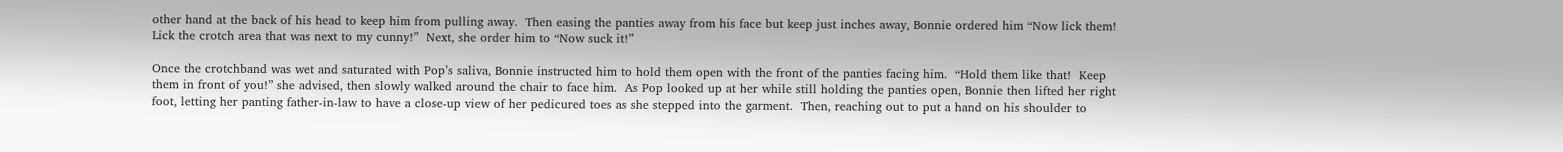other hand at the back of his head to keep him from pulling away.  Then easing the panties away from his face but keep just inches away, Bonnie ordered him “Now lick them!  Lick the crotch area that was next to my cunny!”  Next, she order him to “Now suck it!”

Once the crotchband was wet and saturated with Pop’s saliva, Bonnie instructed him to hold them open with the front of the panties facing him.  “Hold them like that!  Keep them in front of you!” she advised, then slowly walked around the chair to face him.  As Pop looked up at her while still holding the panties open, Bonnie then lifted her right foot, letting her panting father-in-law to have a close-up view of her pedicured toes as she stepped into the garment.  Then, reaching out to put a hand on his shoulder to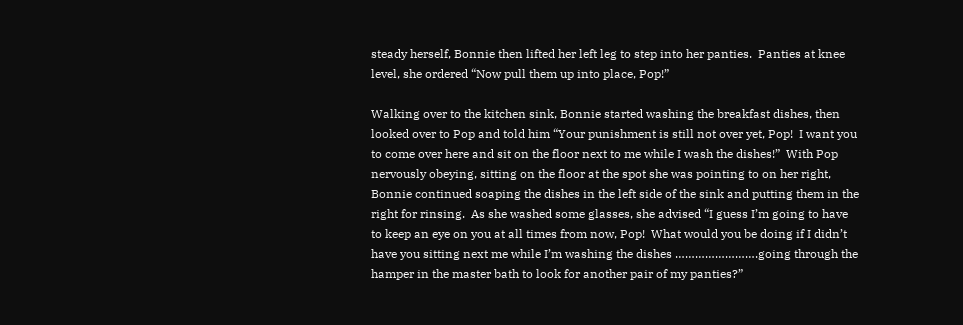steady herself, Bonnie then lifted her left leg to step into her panties.  Panties at knee level, she ordered “Now pull them up into place, Pop!”

Walking over to the kitchen sink, Bonnie started washing the breakfast dishes, then looked over to Pop and told him “Your punishment is still not over yet, Pop!  I want you to come over here and sit on the floor next to me while I wash the dishes!”  With Pop nervously obeying, sitting on the floor at the spot she was pointing to on her right, Bonnie continued soaping the dishes in the left side of the sink and putting them in the right for rinsing.  As she washed some glasses, she advised “I guess I’m going to have to keep an eye on you at all times from now, Pop!  What would you be doing if I didn’t have you sitting next me while I’m washing the dishes …………………….going through the hamper in the master bath to look for another pair of my panties?”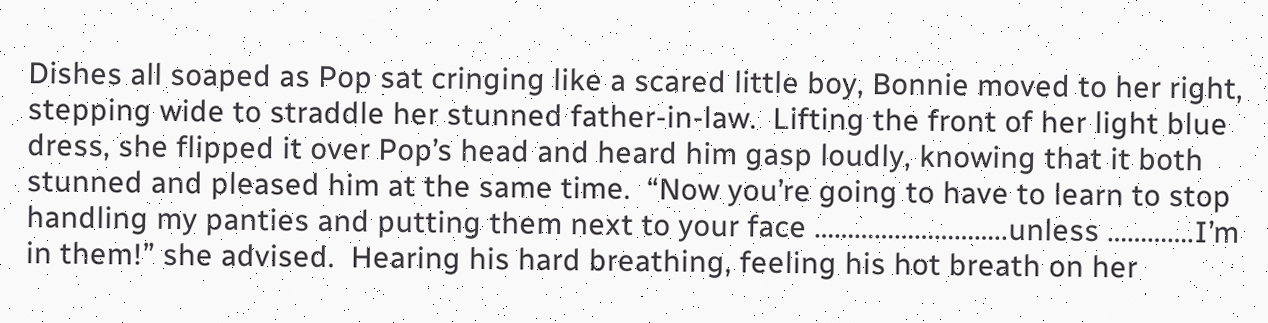Dishes all soaped as Pop sat cringing like a scared little boy, Bonnie moved to her right, stepping wide to straddle her stunned father-in-law.  Lifting the front of her light blue dress, she flipped it over Pop’s head and heard him gasp loudly, knowing that it both stunned and pleased him at the same time.  “Now you’re going to have to learn to stop handling my panties and putting them next to your face ………………………..unless ………….I’m in them!” she advised.  Hearing his hard breathing, feeling his hot breath on her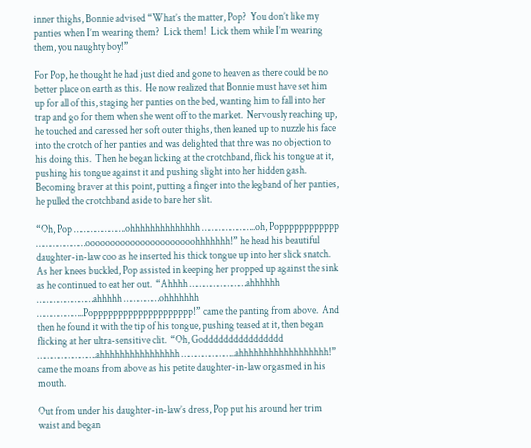inner thighs, Bonnie advised “What’s the matter, Pop?  You don’t like my panties when I’m wearing them?  Lick them!  Lick them while I’m wearing them, you naughty boy!”

For Pop, he thought he had just died and gone to heaven as there could be no better place on earth as this.  He now realized that Bonnie must have set him up for all of this, staging her panties on the bed, wanting him to fall into her trap and go for them when she went off to the market.  Nervously reaching up, he touched and caressed her soft outer thighs, then leaned up to nuzzle his face into the crotch of her panties and was delighted that thre was no objection to his doing this.  Then he began licking at the crotchband, flick his tongue at it, pushing his tongue against it and pushing slight into her hidden gash.  Becoming braver at this point, putting a finger into the legband of her panties, he pulled the crotchband aside to bare her slit.

“Oh, Pop ………………….ohhhhhhhhhhhhhh …………………..oh, Popppppppppppp …………………oooooooooooooooooooooohhhhhhh!” he head his beautiful daughter-in-law coo as he inserted his thick tongue up into her slick snatch.  As her knees buckled, Pop assisted in keeping her propped up against the sink as he continued to eat her out.  “Ahhhh ……………………ahhhhhh ……………………ahhhhh ……………ohhhhhhh ………………..Popppppppppppppppppppp!” came the panting from above.  And then he found it with the tip of his tongue, pushing teased at it, then began flicking at her ultra-sensitive clit.  “Oh, Godddddddddddddddd …………………….ahhhhhhhhhhhhhhhh …………………..ahhhhhhhhhhhhhhhhhh!” came the moans from above as his petite daughter-in-law orgasmed in his mouth.

Out from under his daughter-in-law’s dress, Pop put his around her trim waist and began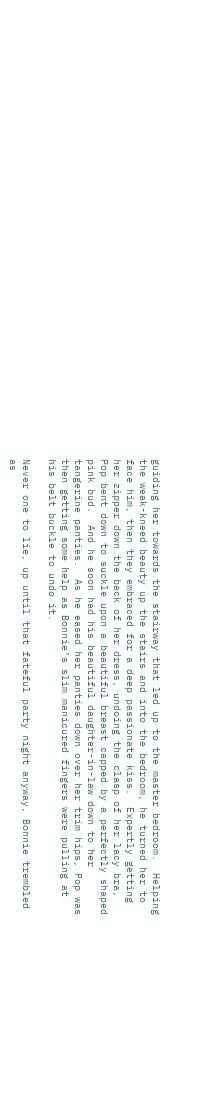guiding her towards the stairway that led up to the master bedroom.  Helping the weak-kneed beauty up the stairs and into the bedroom, he turned her to face him, then they embraced for a deep passionate kiss.  Expertly getting her zipper down the back of her dress, undoing the clasp of her lacy bra, Pop bent down to suckle upon a beautiful breast capped by a perfectly shaped pink bud.  And he soon had his beautiful daughter-in-law down to her tangerine panties.  As he eased her panties down over her trim hips, Pop was then getting some help as Bonnie’s slim manicured fingers were pulling at his belt buckle to undo it.

Never one to lie, up until that fateful party night anyway, Bonnie trembled as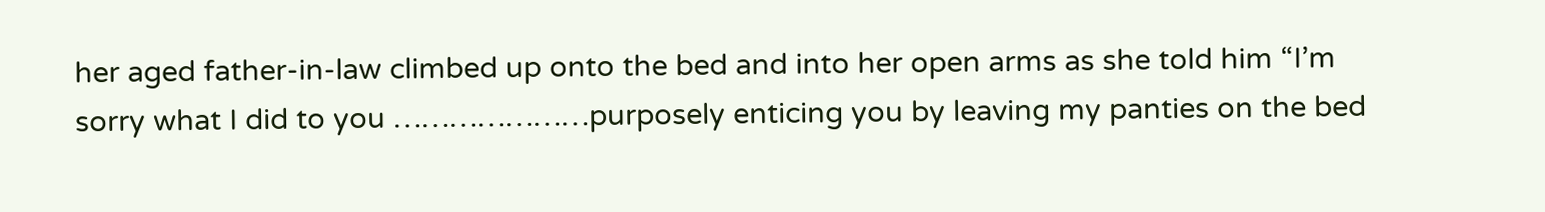her aged father-in-law climbed up onto the bed and into her open arms as she told him “I’m sorry what I did to you …………………purposely enticing you by leaving my panties on the bed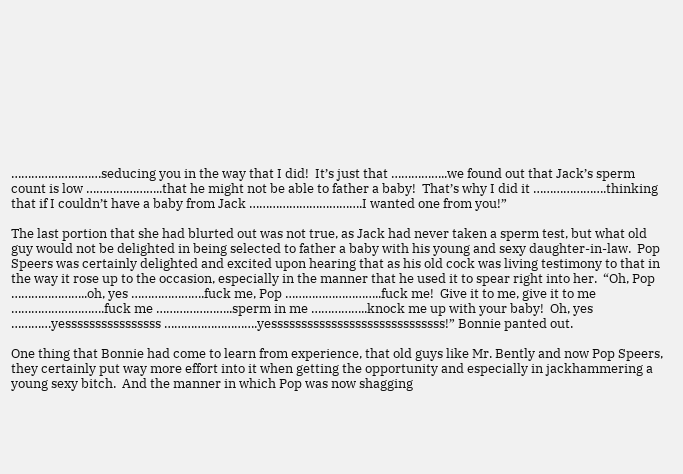………………………seducing you in the way that I did!  It’s just that ……………..we found out that Jack’s sperm count is low …………………..that he might not be able to father a baby!  That’s why I did it ………………….thinking that if I couldn’t have a baby from Jack …………………………….I wanted one from you!”

The last portion that she had blurted out was not true, as Jack had never taken a sperm test, but what old guy would not be delighted in being selected to father a baby with his young and sexy daughter-in-law.  Pop Speers was certainly delighted and excited upon hearing that as his old cock was living testimony to that in the way it rose up to the occasion, especially in the manner that he used it to spear right into her.  “Oh, Pop …………………..oh, yes ………………….fuck me, Pop ………………………..fuck me!  Give it to me, give it to me ……………………….fuck me …………………..sperm in me ……………..knock me up with your baby!  Oh, yes …………yessssssssssssssss ……………………….yesssssssssssssssssssssssssssss!” Bonnie panted out.

One thing that Bonnie had come to learn from experience, that old guys like Mr. Bently and now Pop Speers, they certainly put way more effort into it when getting the opportunity and especially in jackhammering a young sexy bitch.  And the manner in which Pop was now shagging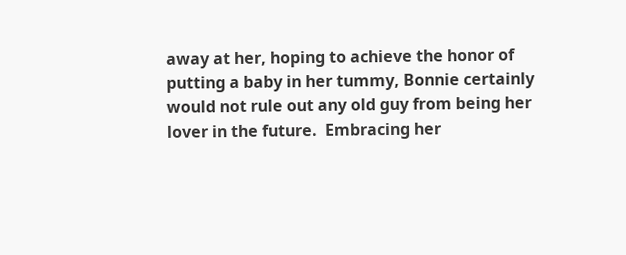away at her, hoping to achieve the honor of putting a baby in her tummy, Bonnie certainly would not rule out any old guy from being her lover in the future.  Embracing her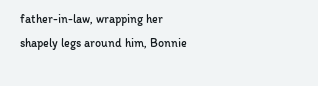father-in-law, wrapping her shapely legs around him, Bonnie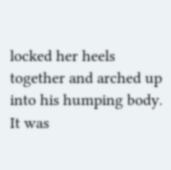locked her heels together and arched up into his humping body.  It was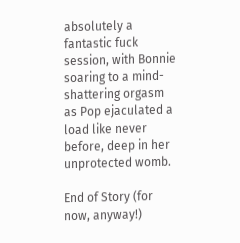absolutely a fantastic fuck session, with Bonnie soaring to a mind-shattering orgasm as Pop ejaculated a load like never before, deep in her unprotected womb.

End of Story (for now, anyway!)